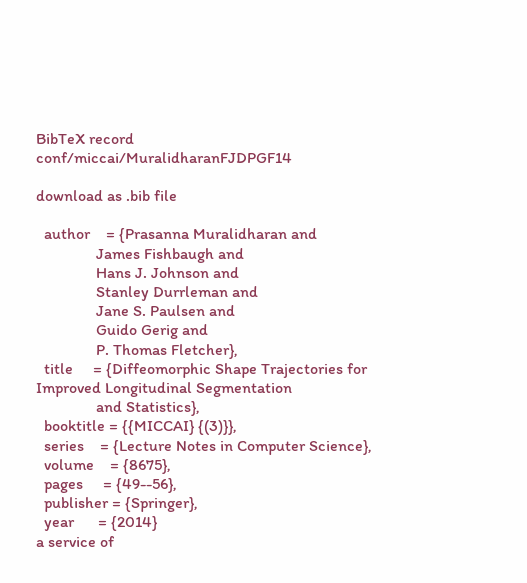BibTeX record conf/miccai/MuralidharanFJDPGF14

download as .bib file

  author    = {Prasanna Muralidharan and
               James Fishbaugh and
               Hans J. Johnson and
               Stanley Durrleman and
               Jane S. Paulsen and
               Guido Gerig and
               P. Thomas Fletcher},
  title     = {Diffeomorphic Shape Trajectories for Improved Longitudinal Segmentation
               and Statistics},
  booktitle = {{MICCAI} {(3)}},
  series    = {Lecture Notes in Computer Science},
  volume    = {8675},
  pages     = {49--56},
  publisher = {Springer},
  year      = {2014}
a service of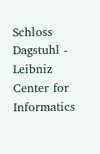Schloss Dagstuhl - Leibniz Center for Informatics